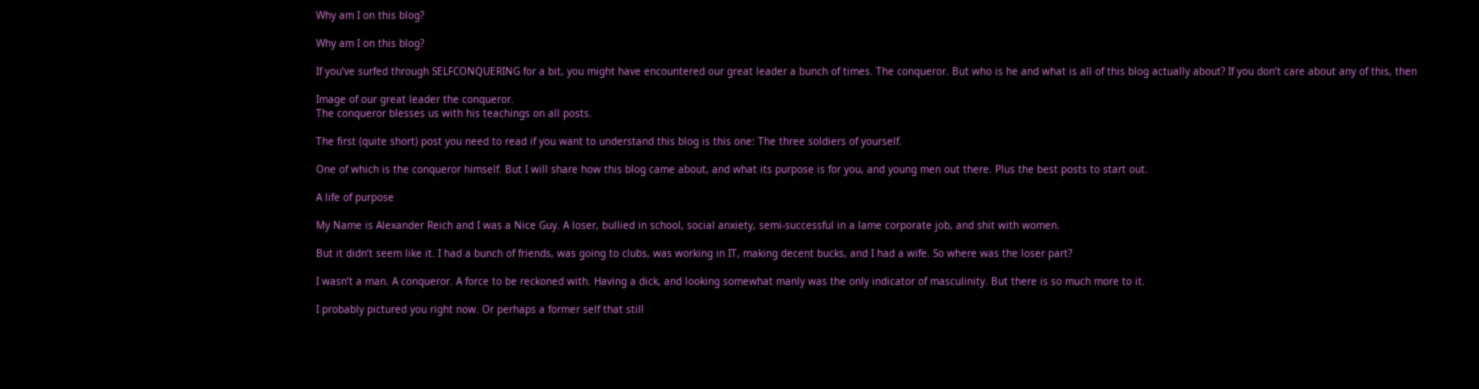Why am I on this blog?

Why am I on this blog?

If you’ve surfed through SELFCONQUERING for a bit, you might have encountered our great leader a bunch of times. The conqueror. But who is he and what is all of this blog actually about? If you don’t care about any of this, then

Image of our great leader the conqueror.
The conqueror blesses us with his teachings on all posts.

The first (quite short) post you need to read if you want to understand this blog is this one: The three soldiers of yourself.

One of which is the conqueror himself. But I will share how this blog came about, and what its purpose is for you, and young men out there. Plus the best posts to start out.

A life of purpose

My Name is Alexander Reich and I was a Nice Guy. A loser, bullied in school, social anxiety, semi-successful in a lame corporate job, and shit with women.

But it didn’t seem like it. I had a bunch of friends, was going to clubs, was working in IT, making decent bucks, and I had a wife. So where was the loser part?

I wasn’t a man. A conqueror. A force to be reckoned with. Having a dick, and looking somewhat manly was the only indicator of masculinity. But there is so much more to it.

I probably pictured you right now. Or perhaps a former self that still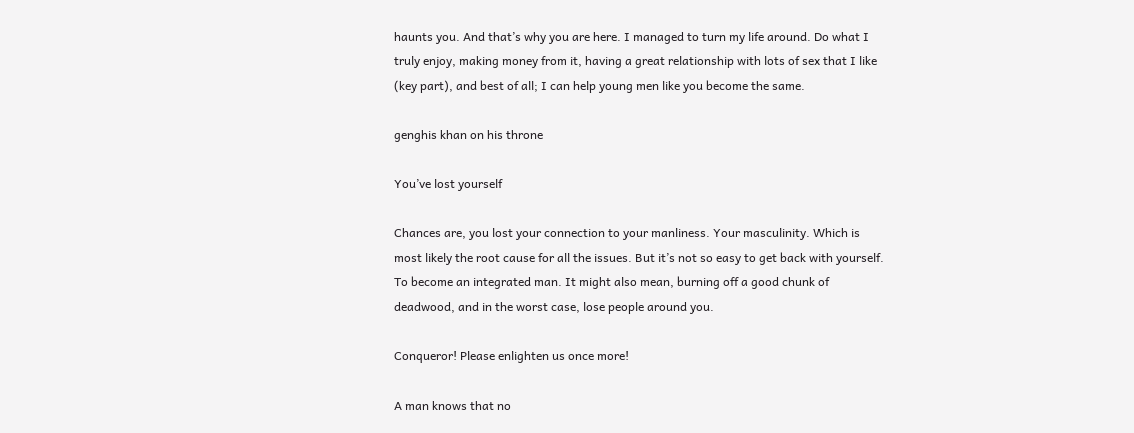haunts you. And that’s why you are here. I managed to turn my life around. Do what I truly enjoy, making money from it, having a great relationship with lots of sex that I like (key part), and best of all; I can help young men like you become the same.

genghis khan on his throne

You’ve lost yourself

Chances are, you lost your connection to your manliness. Your masculinity. Which is most likely the root cause for all the issues. But it’s not so easy to get back with yourself. To become an integrated man. It might also mean, burning off a good chunk of deadwood, and in the worst case, lose people around you.

Conqueror! Please enlighten us once more!

A man knows that no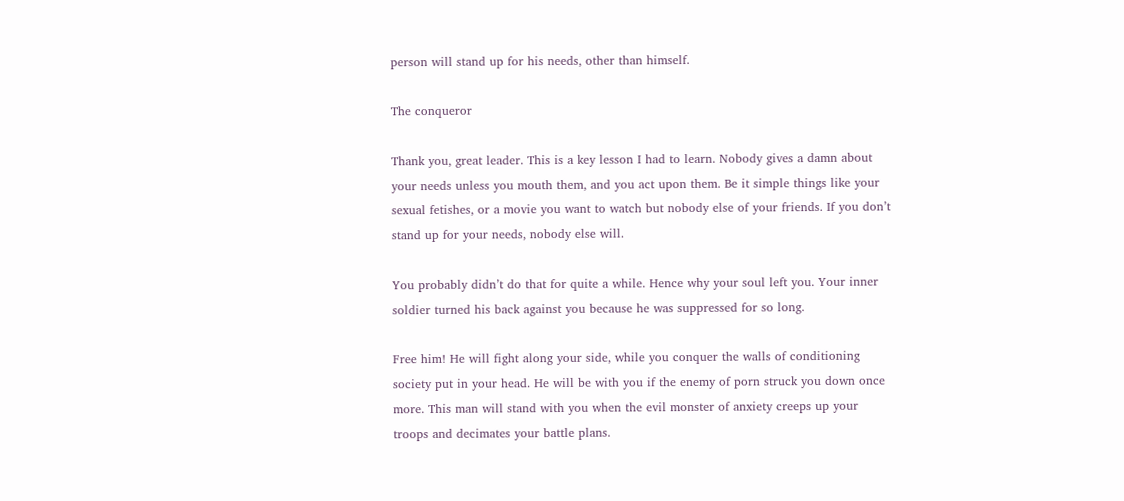person will stand up for his needs, other than himself.

The conqueror

Thank you, great leader. This is a key lesson I had to learn. Nobody gives a damn about your needs unless you mouth them, and you act upon them. Be it simple things like your sexual fetishes, or a movie you want to watch but nobody else of your friends. If you don’t stand up for your needs, nobody else will.

You probably didn’t do that for quite a while. Hence why your soul left you. Your inner soldier turned his back against you because he was suppressed for so long.

Free him! He will fight along your side, while you conquer the walls of conditioning society put in your head. He will be with you if the enemy of porn struck you down once more. This man will stand with you when the evil monster of anxiety creeps up your troops and decimates your battle plans.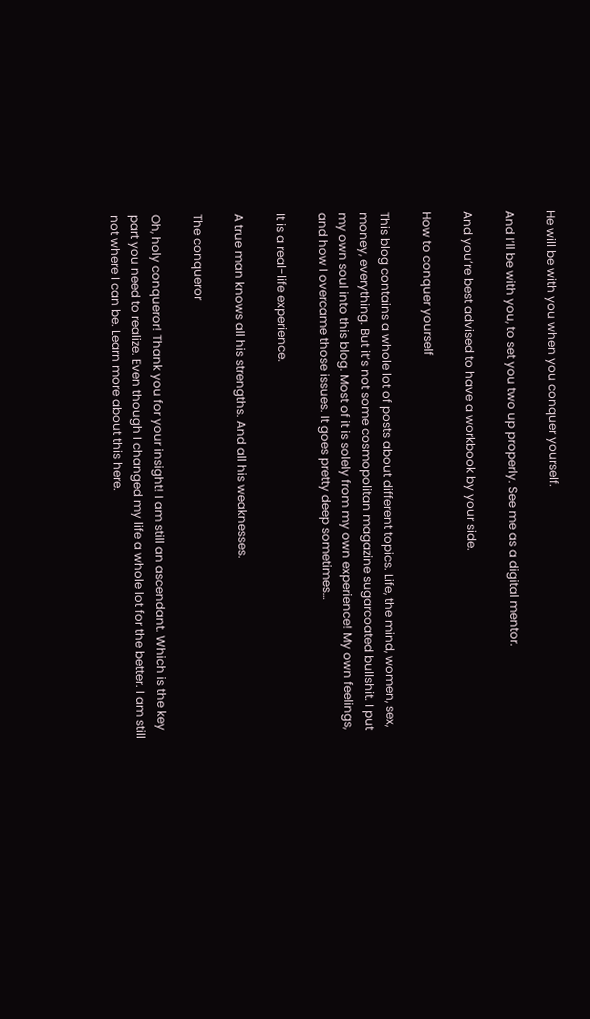He will be with you when you conquer yourself.

And I’ll be with you, to set you two up properly. See me as a digital mentor.

And you’re best advised to have a workbook by your side.

How to conquer yourself

This blog contains a whole lot of posts about different topics. Life, the mind, women, sex, money, everything. But it’s not some cosmopolitan magazine sugarcoated bullshit. I put my own soul into this blog. Most of it is solely from my own experience! My own feelings, and how I overcame those issues. It goes pretty deep sometimes…

It is a real-life experience.

A true man knows all his strengths. And all his weaknesses.

The conqueror

Oh, holy conqueror! Thank you for your insight! I am still an ascendant. Which is the key part you need to realize. Even though I changed my life a whole lot for the better. I am still not where I can be. Learn more about this here.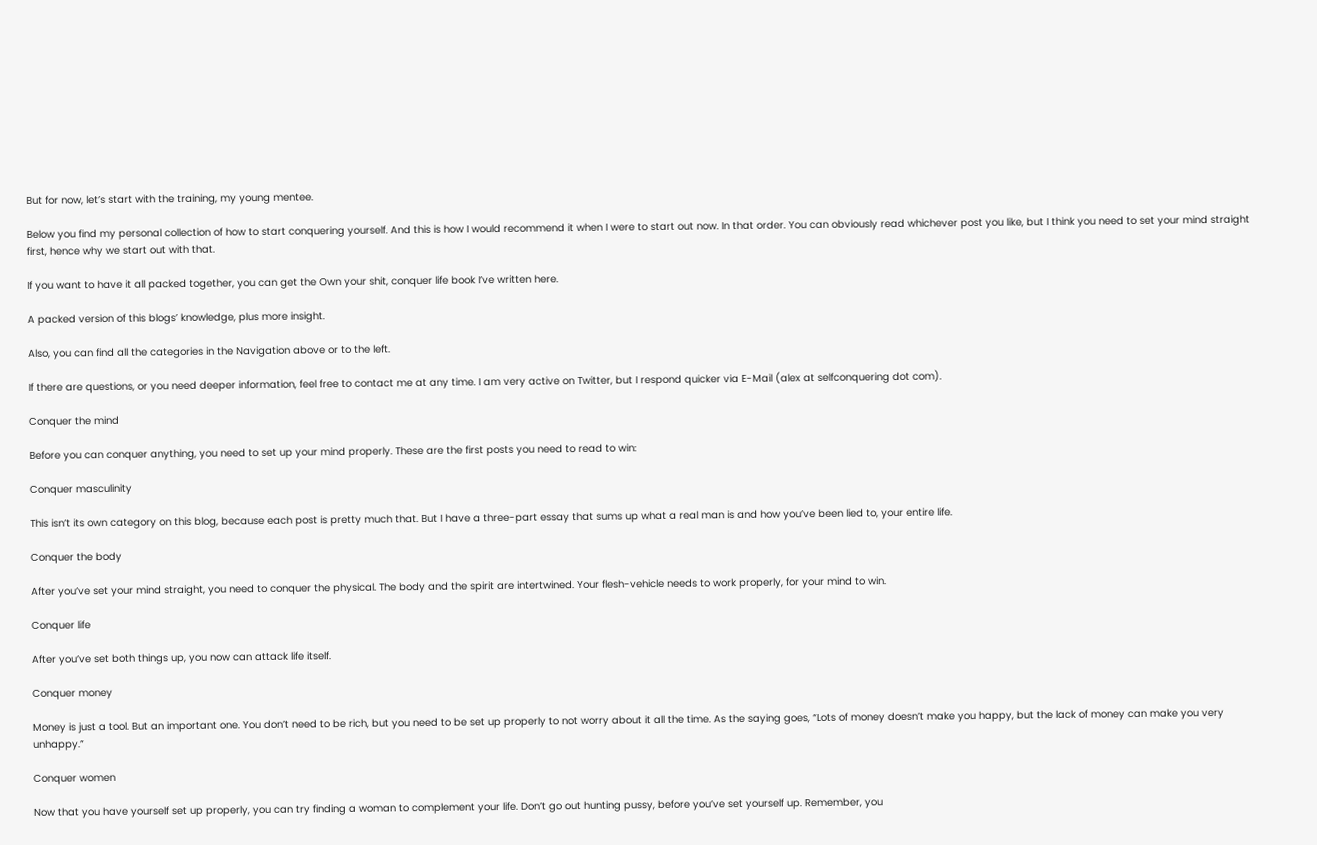But for now, let’s start with the training, my young mentee.

Below you find my personal collection of how to start conquering yourself. And this is how I would recommend it when I were to start out now. In that order. You can obviously read whichever post you like, but I think you need to set your mind straight first, hence why we start out with that.

If you want to have it all packed together, you can get the Own your shit, conquer life book I’ve written here.

A packed version of this blogs’ knowledge, plus more insight.

Also, you can find all the categories in the Navigation above or to the left.

If there are questions, or you need deeper information, feel free to contact me at any time. I am very active on Twitter, but I respond quicker via E-Mail (alex at selfconquering dot com).

Conquer the mind

Before you can conquer anything, you need to set up your mind properly. These are the first posts you need to read to win:

Conquer masculinity

This isn’t its own category on this blog, because each post is pretty much that. But I have a three-part essay that sums up what a real man is and how you’ve been lied to, your entire life.

Conquer the body

After you’ve set your mind straight, you need to conquer the physical. The body and the spirit are intertwined. Your flesh-vehicle needs to work properly, for your mind to win.

Conquer life

After you’ve set both things up, you now can attack life itself.

Conquer money

Money is just a tool. But an important one. You don’t need to be rich, but you need to be set up properly to not worry about it all the time. As the saying goes, “Lots of money doesn’t make you happy, but the lack of money can make you very unhappy.”

Conquer women

Now that you have yourself set up properly, you can try finding a woman to complement your life. Don’t go out hunting pussy, before you’ve set yourself up. Remember, you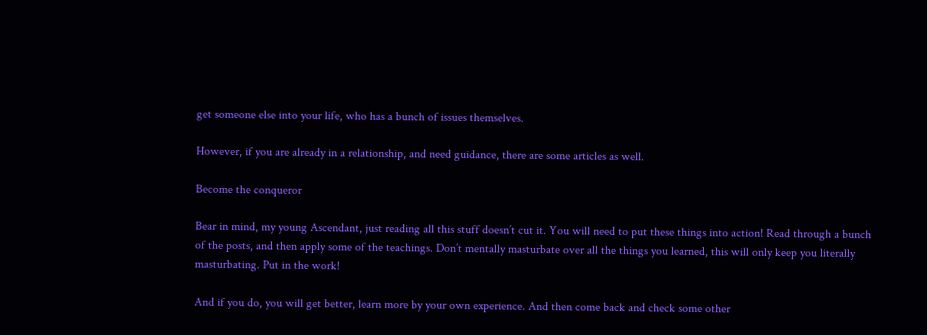get someone else into your life, who has a bunch of issues themselves.

However, if you are already in a relationship, and need guidance, there are some articles as well.

Become the conqueror

Bear in mind, my young Ascendant, just reading all this stuff doesn’t cut it. You will need to put these things into action! Read through a bunch of the posts, and then apply some of the teachings. Don’t mentally masturbate over all the things you learned, this will only keep you literally masturbating. Put in the work!

And if you do, you will get better, learn more by your own experience. And then come back and check some other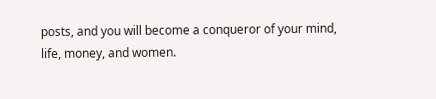posts, and you will become a conqueror of your mind, life, money, and women.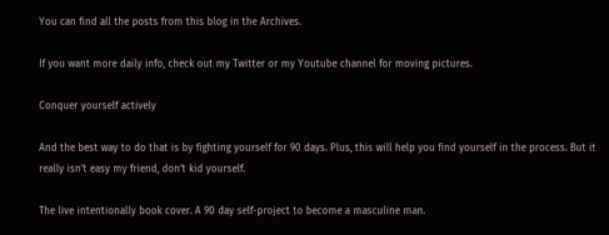You can find all the posts from this blog in the Archives.

If you want more daily info, check out my Twitter or my Youtube channel for moving pictures.

Conquer yourself actively

And the best way to do that is by fighting yourself for 90 days. Plus, this will help you find yourself in the process. But it really isn’t easy my friend, don’t kid yourself.

The live intentionally book cover. A 90 day self-project to become a masculine man.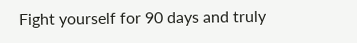Fight yourself for 90 days and truly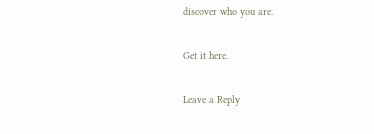discover who you are.

Get it here.

Leave a Reply